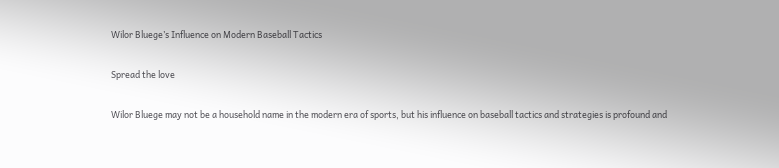Wilor Bluege’s Influence on Modern Baseball Tactics

Spread the love

Wilor Bluege may not be a household name in the modern era of sports, but his influence on baseball tactics and strategies is profound and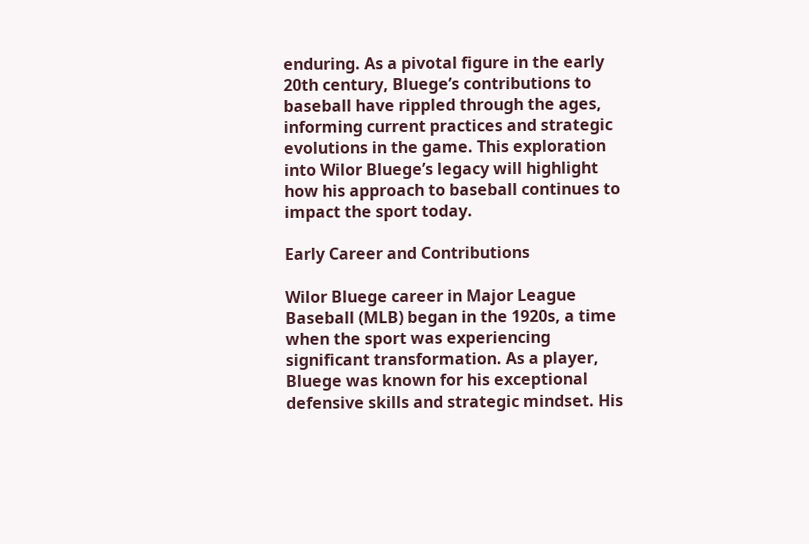enduring. As a pivotal figure in the early 20th century, Bluege’s contributions to baseball have rippled through the ages, informing current practices and strategic evolutions in the game. This exploration into Wilor Bluege’s legacy will highlight how his approach to baseball continues to impact the sport today.

Early Career and Contributions

Wilor Bluege career in Major League Baseball (MLB) began in the 1920s, a time when the sport was experiencing significant transformation. As a player, Bluege was known for his exceptional defensive skills and strategic mindset. His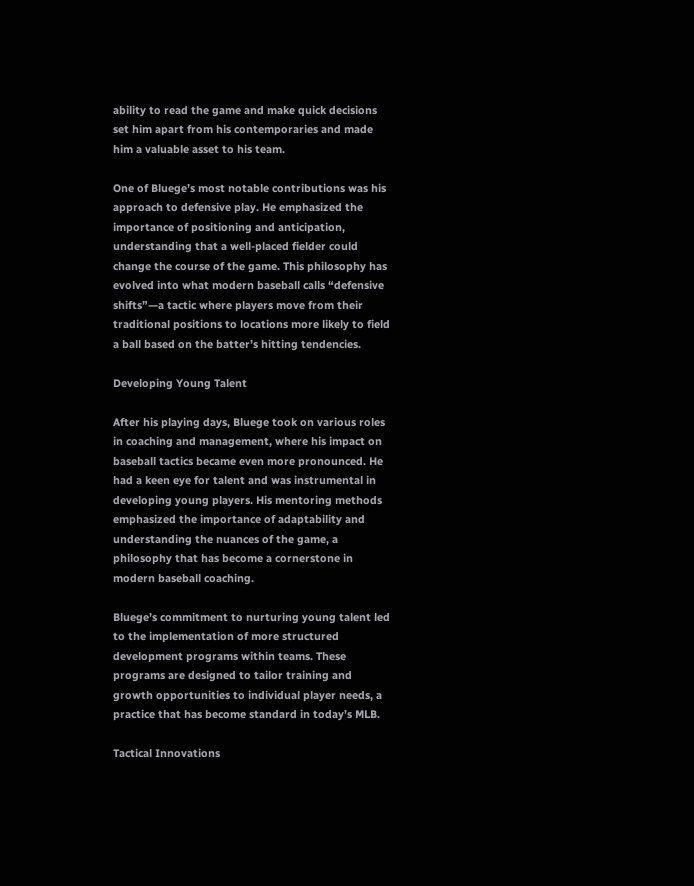ability to read the game and make quick decisions set him apart from his contemporaries and made him a valuable asset to his team.

One of Bluege’s most notable contributions was his approach to defensive play. He emphasized the importance of positioning and anticipation, understanding that a well-placed fielder could change the course of the game. This philosophy has evolved into what modern baseball calls “defensive shifts”—a tactic where players move from their traditional positions to locations more likely to field a ball based on the batter’s hitting tendencies.

Developing Young Talent

After his playing days, Bluege took on various roles in coaching and management, where his impact on baseball tactics became even more pronounced. He had a keen eye for talent and was instrumental in developing young players. His mentoring methods emphasized the importance of adaptability and understanding the nuances of the game, a philosophy that has become a cornerstone in modern baseball coaching.

Bluege’s commitment to nurturing young talent led to the implementation of more structured development programs within teams. These programs are designed to tailor training and growth opportunities to individual player needs, a practice that has become standard in today’s MLB.

Tactical Innovations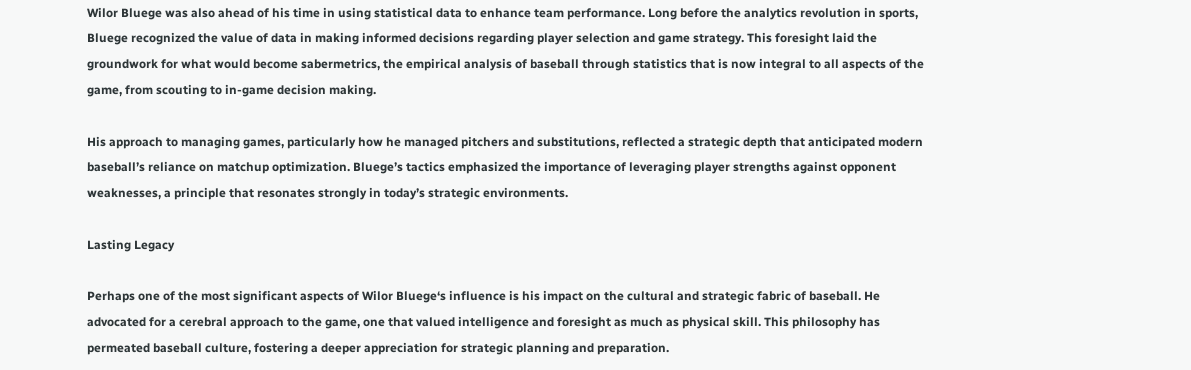Wilor Bluege was also ahead of his time in using statistical data to enhance team performance. Long before the analytics revolution in sports, Bluege recognized the value of data in making informed decisions regarding player selection and game strategy. This foresight laid the groundwork for what would become sabermetrics, the empirical analysis of baseball through statistics that is now integral to all aspects of the game, from scouting to in-game decision making.

His approach to managing games, particularly how he managed pitchers and substitutions, reflected a strategic depth that anticipated modern baseball’s reliance on matchup optimization. Bluege’s tactics emphasized the importance of leveraging player strengths against opponent weaknesses, a principle that resonates strongly in today’s strategic environments.

Lasting Legacy

Perhaps one of the most significant aspects of Wilor Bluege‘s influence is his impact on the cultural and strategic fabric of baseball. He advocated for a cerebral approach to the game, one that valued intelligence and foresight as much as physical skill. This philosophy has permeated baseball culture, fostering a deeper appreciation for strategic planning and preparation.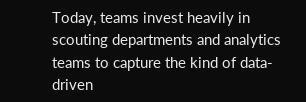Today, teams invest heavily in scouting departments and analytics teams to capture the kind of data-driven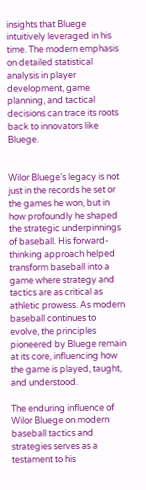insights that Bluege intuitively leveraged in his time. The modern emphasis on detailed statistical analysis in player development, game planning, and tactical decisions can trace its roots back to innovators like Bluege.


Wilor Bluege’s legacy is not just in the records he set or the games he won, but in how profoundly he shaped the strategic underpinnings of baseball. His forward-thinking approach helped transform baseball into a game where strategy and tactics are as critical as athletic prowess. As modern baseball continues to evolve, the principles pioneered by Bluege remain at its core, influencing how the game is played, taught, and understood.

The enduring influence of Wilor Bluege on modern baseball tactics and strategies serves as a testament to his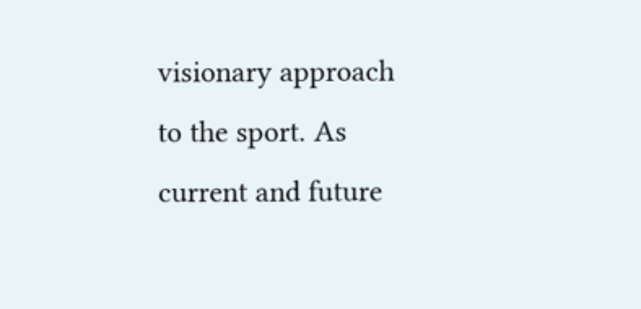visionary approach to the sport. As current and future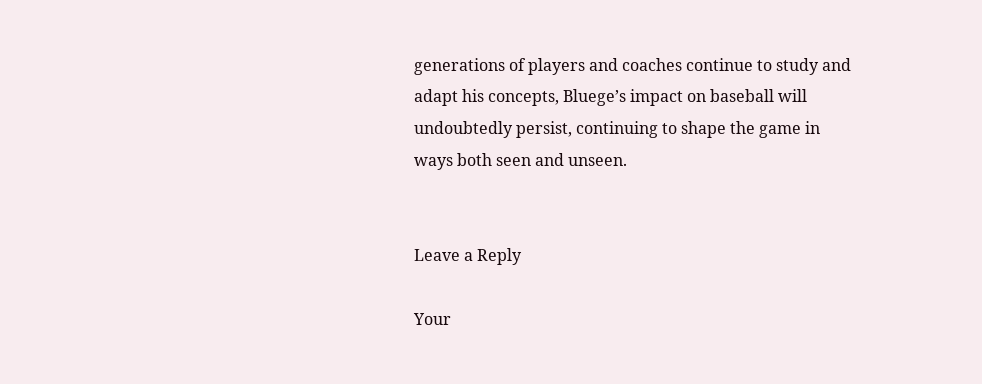generations of players and coaches continue to study and adapt his concepts, Bluege’s impact on baseball will undoubtedly persist, continuing to shape the game in ways both seen and unseen.


Leave a Reply

Your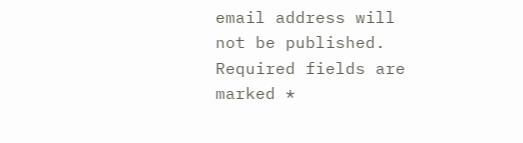email address will not be published. Required fields are marked *